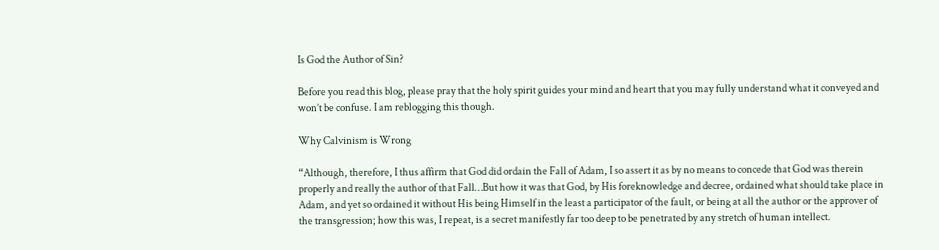Is God the Author of Sin?

Before you read this blog, please pray that the holy spirit guides your mind and heart that you may fully understand what it conveyed and won’t be confuse. I am reblogging this though.

Why Calvinism is Wrong

“Although, therefore, I thus affirm that God did ordain the Fall of Adam, I so assert it as by no means to concede that God was therein properly and really the author of that Fall…But how it was that God, by His foreknowledge and decree, ordained what should take place in Adam, and yet so ordained it without His being Himself in the least a participator of the fault, or being at all the author or the approver of the transgression; how this was, I repeat, is a secret manifestly far too deep to be penetrated by any stretch of human intellect.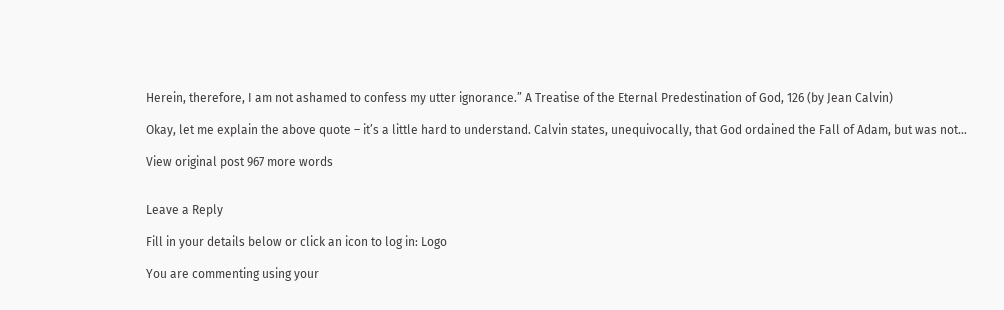Herein, therefore, I am not ashamed to confess my utter ignorance.” A Treatise of the Eternal Predestination of God, 126 (by Jean Calvin)

Okay, let me explain the above quote – it’s a little hard to understand. Calvin states, unequivocally, that God ordained the Fall of Adam, but was not…

View original post 967 more words


Leave a Reply

Fill in your details below or click an icon to log in: Logo

You are commenting using your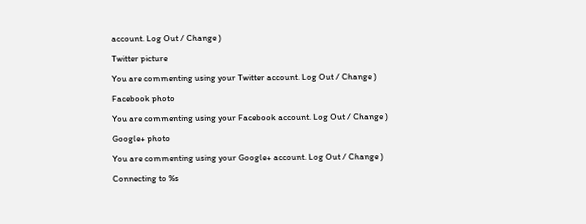account. Log Out / Change )

Twitter picture

You are commenting using your Twitter account. Log Out / Change )

Facebook photo

You are commenting using your Facebook account. Log Out / Change )

Google+ photo

You are commenting using your Google+ account. Log Out / Change )

Connecting to %s